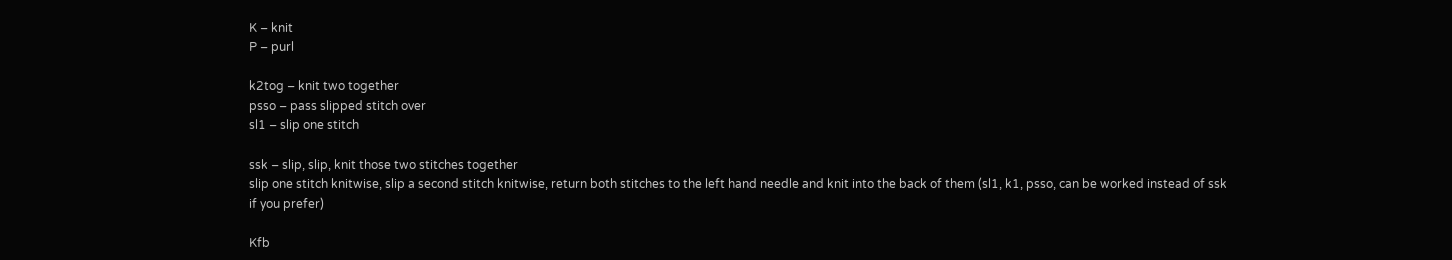K – knit
P – purl

k2tog – knit two together
psso – pass slipped stitch over
sl1 – slip one stitch

ssk – slip, slip, knit those two stitches together
slip one stitch knitwise, slip a second stitch knitwise, return both stitches to the left hand needle and knit into the back of them (sl1, k1, psso, can be worked instead of ssk if you prefer)

Kfb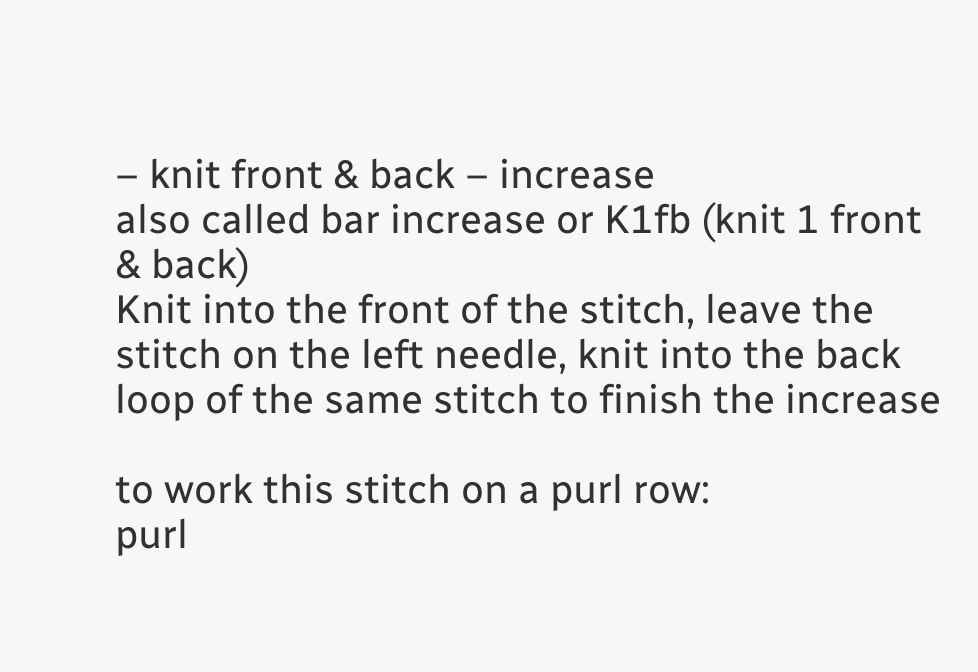– knit front & back – increase
also called bar increase or K1fb (knit 1 front & back)
Knit into the front of the stitch, leave the stitch on the left needle, knit into the back loop of the same stitch to finish the increase

to work this stitch on a purl row:
purl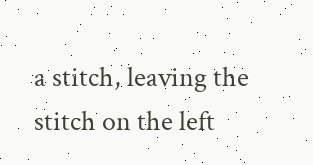a stitch, leaving the stitch on the left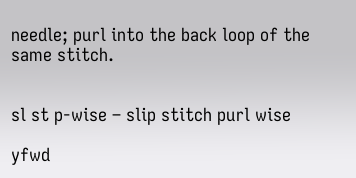needle; purl into the back loop of the same stitch.


sl st p-wise – slip stitch purl wise

yfwd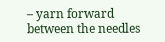– yarn forward between the needles